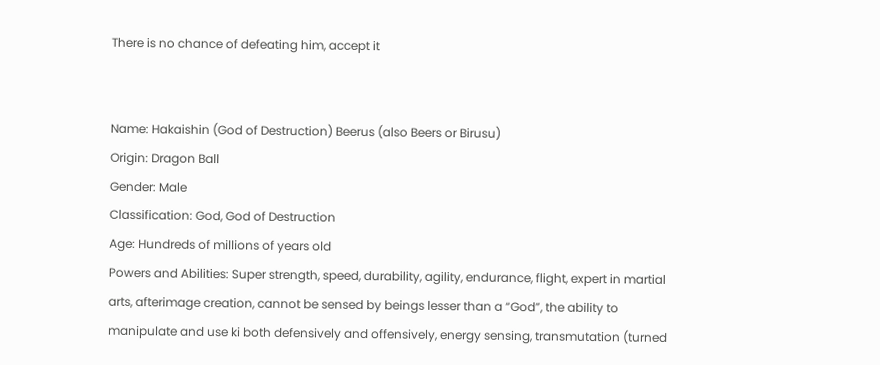There is no chance of defeating him, accept it


Name: Hakaishin (God of Destruction) Beerus (also Beers or Birusu)
Origin: Dragon Ball
Gender: Male
Classification: God, God of Destruction
Age: Hundreds of millions of years old
Powers and Abilities: Super strength, speed, durability, agility, endurance, flight, expert in martial arts, afterimage creation, cannot be sensed by beings lesser than a “God”, the ability to manipulate and use ki both defensively and offensively, energy sensing, transmutation (turned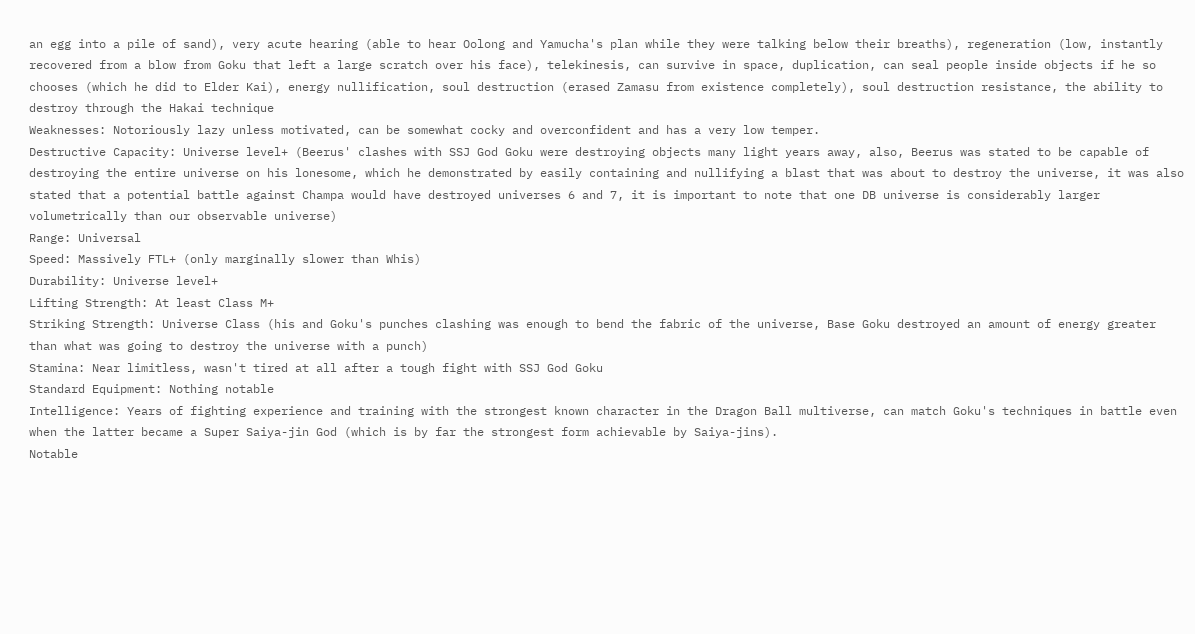an egg into a pile of sand), very acute hearing (able to hear Oolong and Yamucha's plan while they were talking below their breaths), regeneration (low, instantly recovered from a blow from Goku that left a large scratch over his face), telekinesis, can survive in space, duplication, can seal people inside objects if he so chooses (which he did to Elder Kai), energy nullification, soul destruction (erased Zamasu from existence completely), soul destruction resistance, the ability to destroy through the Hakai technique
Weaknesses: Notoriously lazy unless motivated, can be somewhat cocky and overconfident and has a very low temper.
Destructive Capacity: Universe level+ (Beerus' clashes with SSJ God Goku were destroying objects many light years away, also, Beerus was stated to be capable of destroying the entire universe on his lonesome, which he demonstrated by easily containing and nullifying a blast that was about to destroy the universe, it was also stated that a potential battle against Champa would have destroyed universes 6 and 7, it is important to note that one DB universe is considerably larger volumetrically than our observable universe)
Range: Universal
Speed: Massively FTL+ (only marginally slower than Whis)
Durability: Universe level+
Lifting Strength: At least Class M+
Striking Strength: Universe Class (his and Goku's punches clashing was enough to bend the fabric of the universe, Base Goku destroyed an amount of energy greater than what was going to destroy the universe with a punch)
Stamina: Near limitless, wasn't tired at all after a tough fight with SSJ God Goku
Standard Equipment: Nothing notable
Intelligence: Years of fighting experience and training with the strongest known character in the Dragon Ball multiverse, can match Goku's techniques in battle even when the latter became a Super Saiya-jin God (which is by far the strongest form achievable by Saiya-jins).
Notable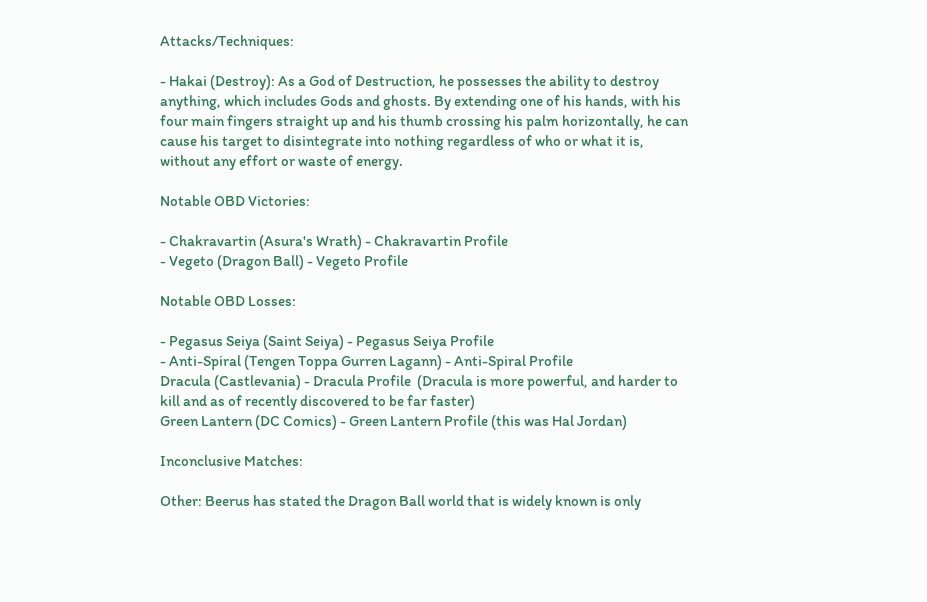Attacks/Techniques:

- Hakai (Destroy): As a God of Destruction, he possesses the ability to destroy anything, which includes Gods and ghosts. By extending one of his hands, with his four main fingers straight up and his thumb crossing his palm horizontally, he can cause his target to disintegrate into nothing regardless of who or what it is, without any effort or waste of energy.

Notable OBD Victories:

- Chakravartin (Asura's Wrath) - Chakravartin Profile
- Vegeto (Dragon Ball) - Vegeto Profile

Notable OBD Losses:

- Pegasus Seiya (Saint Seiya) - Pegasus Seiya Profile
- Anti-Spiral (Tengen Toppa Gurren Lagann) - Anti-Spiral Profile
Dracula (Castlevania) - Dracula Profile  (Dracula is more powerful, and harder to kill and as of recently discovered to be far faster)
Green Lantern (DC Comics) - Green Lantern Profile (this was Hal Jordan)

Inconclusive Matches:

Other: Beerus has stated the Dragon Ball world that is widely known is only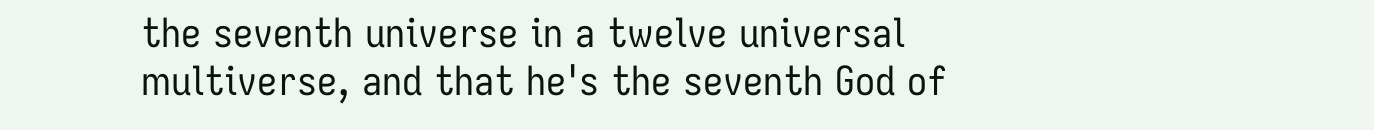the seventh universe in a twelve universal multiverse, and that he's the seventh God of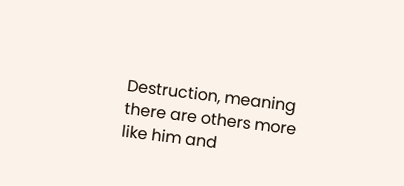Destruction, meaning there are others more like him and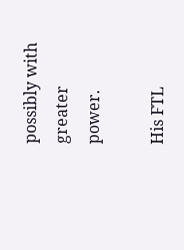possibly with greater power.

His FTL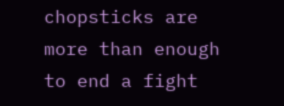chopsticks are more than enough to end a fight